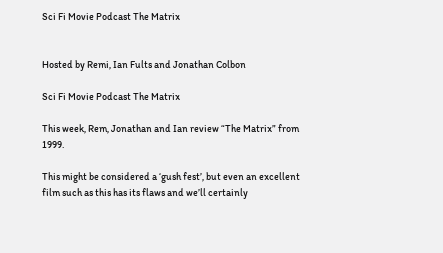Sci Fi Movie Podcast The Matrix


Hosted by Remi, Ian Fults and Jonathan Colbon

Sci Fi Movie Podcast The Matrix

This week, Rem, Jonathan and Ian review “The Matrix” from 1999.

This might be considered a ‘gush fest’, but even an excellent film such as this has its flaws and we’ll certainly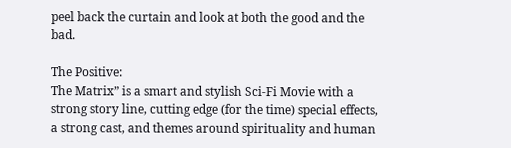peel back the curtain and look at both the good and the bad.

The Positive:
The Matrix” is a smart and stylish Sci-Fi Movie with a strong story line, cutting edge (for the time) special effects, a strong cast, and themes around spirituality and human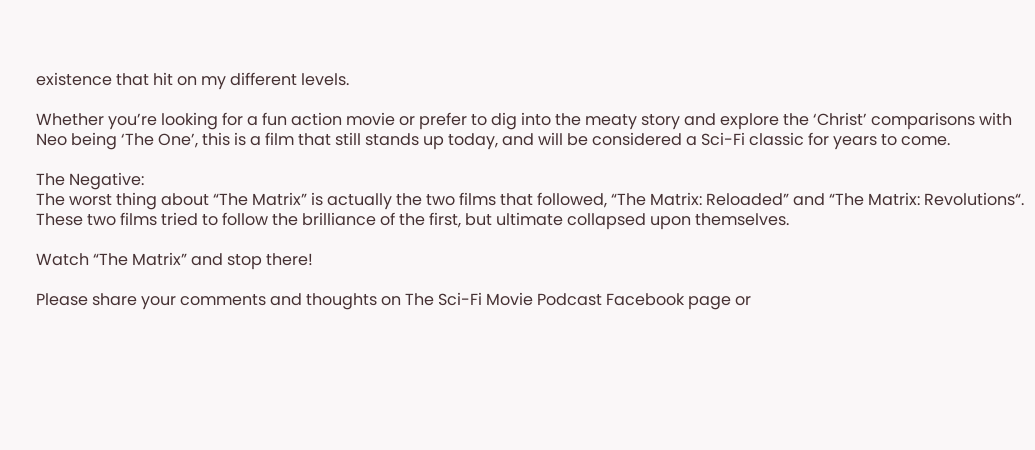existence that hit on my different levels.

Whether you’re looking for a fun action movie or prefer to dig into the meaty story and explore the ‘Christ’ comparisons with Neo being ‘The One’, this is a film that still stands up today, and will be considered a Sci-Fi classic for years to come.

The Negative:
The worst thing about “The Matrix” is actually the two films that followed, “The Matrix: Reloaded” and “The Matrix: Revolutions“.  These two films tried to follow the brilliance of the first, but ultimate collapsed upon themselves.

Watch “The Matrix” and stop there!

Please share your comments and thoughts on The Sci-Fi Movie Podcast Facebook page or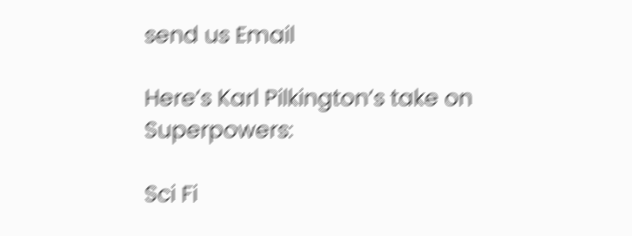send us Email

Here’s Karl Pilkington’s take on Superpowers:

Sci Fi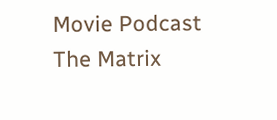Movie Podcast The Matrix